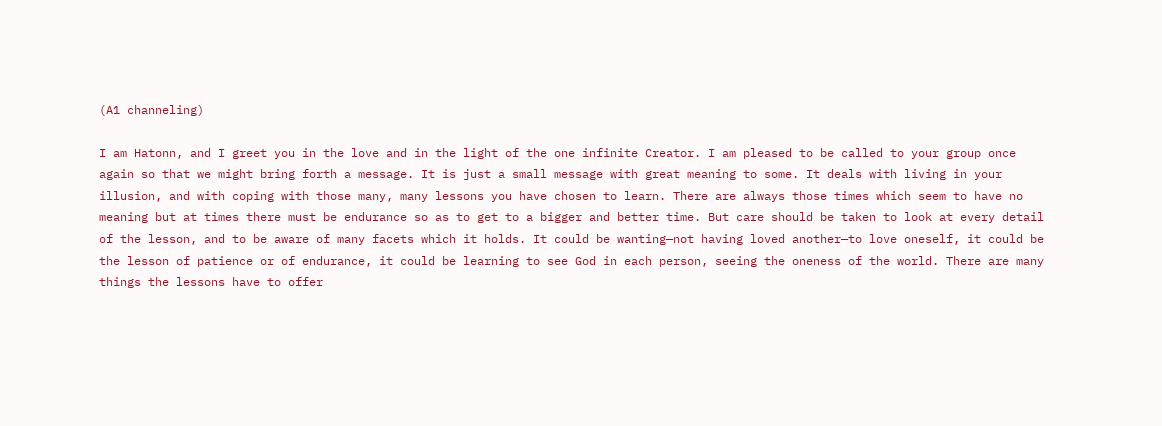(A1 channeling)

I am Hatonn, and I greet you in the love and in the light of the one infinite Creator. I am pleased to be called to your group once again so that we might bring forth a message. It is just a small message with great meaning to some. It deals with living in your illusion, and with coping with those many, many lessons you have chosen to learn. There are always those times which seem to have no meaning but at times there must be endurance so as to get to a bigger and better time. But care should be taken to look at every detail of the lesson, and to be aware of many facets which it holds. It could be wanting—not having loved another—to love oneself, it could be the lesson of patience or of endurance, it could be learning to see God in each person, seeing the oneness of the world. There are many things the lessons have to offer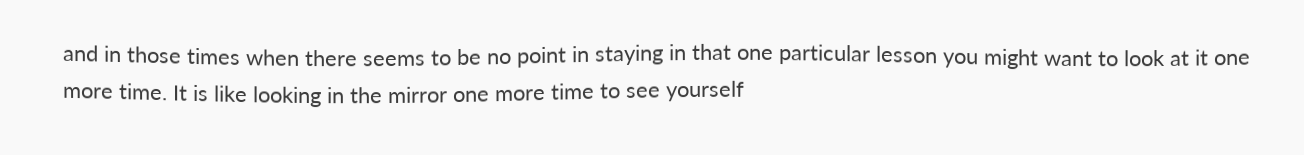and in those times when there seems to be no point in staying in that one particular lesson you might want to look at it one more time. It is like looking in the mirror one more time to see yourself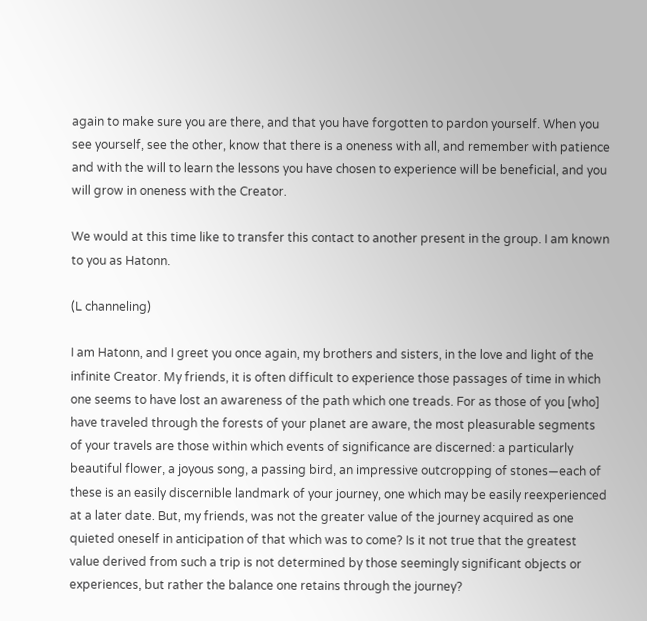again to make sure you are there, and that you have forgotten to pardon yourself. When you see yourself, see the other, know that there is a oneness with all, and remember with patience and with the will to learn the lessons you have chosen to experience will be beneficial, and you will grow in oneness with the Creator.

We would at this time like to transfer this contact to another present in the group. I am known to you as Hatonn.

(L channeling)

I am Hatonn, and I greet you once again, my brothers and sisters, in the love and light of the infinite Creator. My friends, it is often difficult to experience those passages of time in which one seems to have lost an awareness of the path which one treads. For as those of you [who] have traveled through the forests of your planet are aware, the most pleasurable segments of your travels are those within which events of significance are discerned: a particularly beautiful flower, a joyous song, a passing bird, an impressive outcropping of stones—each of these is an easily discernible landmark of your journey, one which may be easily reexperienced at a later date. But, my friends, was not the greater value of the journey acquired as one quieted oneself in anticipation of that which was to come? Is it not true that the greatest value derived from such a trip is not determined by those seemingly significant objects or experiences, but rather the balance one retains through the journey?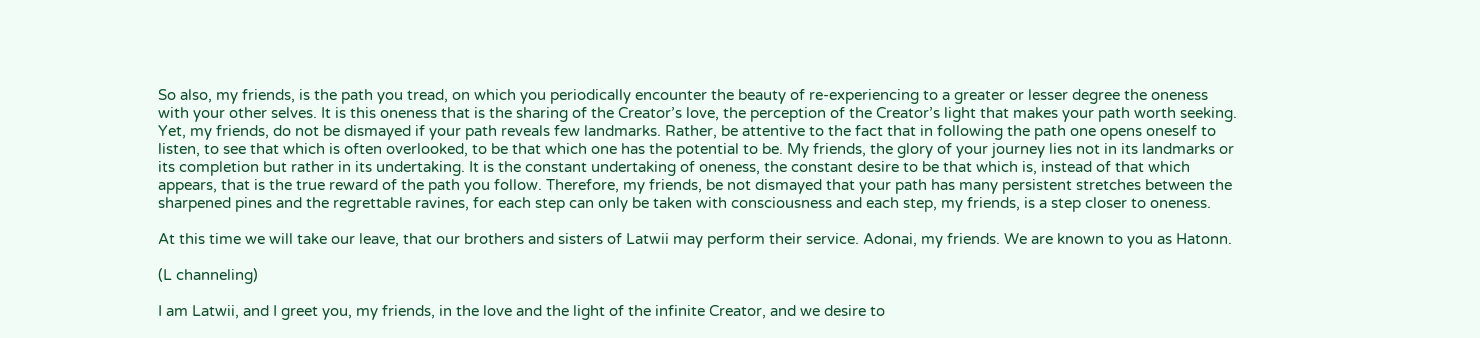So also, my friends, is the path you tread, on which you periodically encounter the beauty of re-experiencing to a greater or lesser degree the oneness with your other selves. It is this oneness that is the sharing of the Creator’s love, the perception of the Creator’s light that makes your path worth seeking. Yet, my friends, do not be dismayed if your path reveals few landmarks. Rather, be attentive to the fact that in following the path one opens oneself to listen, to see that which is often overlooked, to be that which one has the potential to be. My friends, the glory of your journey lies not in its landmarks or its completion but rather in its undertaking. It is the constant undertaking of oneness, the constant desire to be that which is, instead of that which appears, that is the true reward of the path you follow. Therefore, my friends, be not dismayed that your path has many persistent stretches between the sharpened pines and the regrettable ravines, for each step can only be taken with consciousness and each step, my friends, is a step closer to oneness.

At this time we will take our leave, that our brothers and sisters of Latwii may perform their service. Adonai, my friends. We are known to you as Hatonn.

(L channeling)

I am Latwii, and I greet you, my friends, in the love and the light of the infinite Creator, and we desire to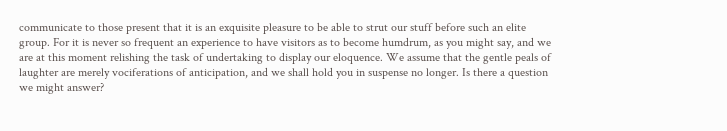communicate to those present that it is an exquisite pleasure to be able to strut our stuff before such an elite group. For it is never so frequent an experience to have visitors as to become humdrum, as you might say, and we are at this moment relishing the task of undertaking to display our eloquence. We assume that the gentle peals of laughter are merely vociferations of anticipation, and we shall hold you in suspense no longer. Is there a question we might answer?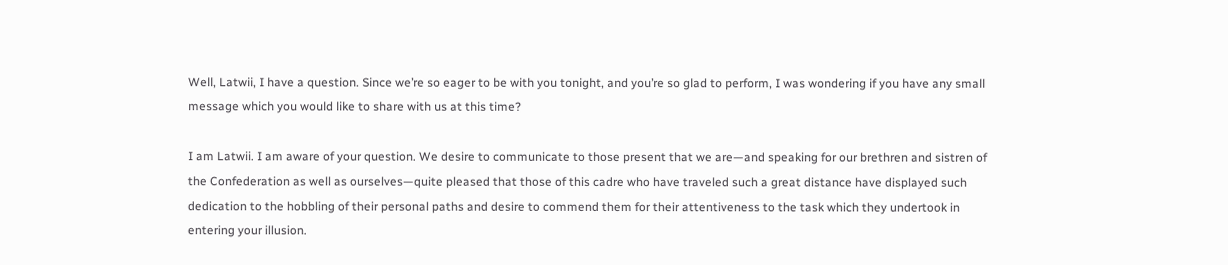Well, Latwii, I have a question. Since we’re so eager to be with you tonight, and you’re so glad to perform, I was wondering if you have any small message which you would like to share with us at this time?

I am Latwii. I am aware of your question. We desire to communicate to those present that we are—and speaking for our brethren and sistren of the Confederation as well as ourselves—quite pleased that those of this cadre who have traveled such a great distance have displayed such dedication to the hobbling of their personal paths and desire to commend them for their attentiveness to the task which they undertook in entering your illusion.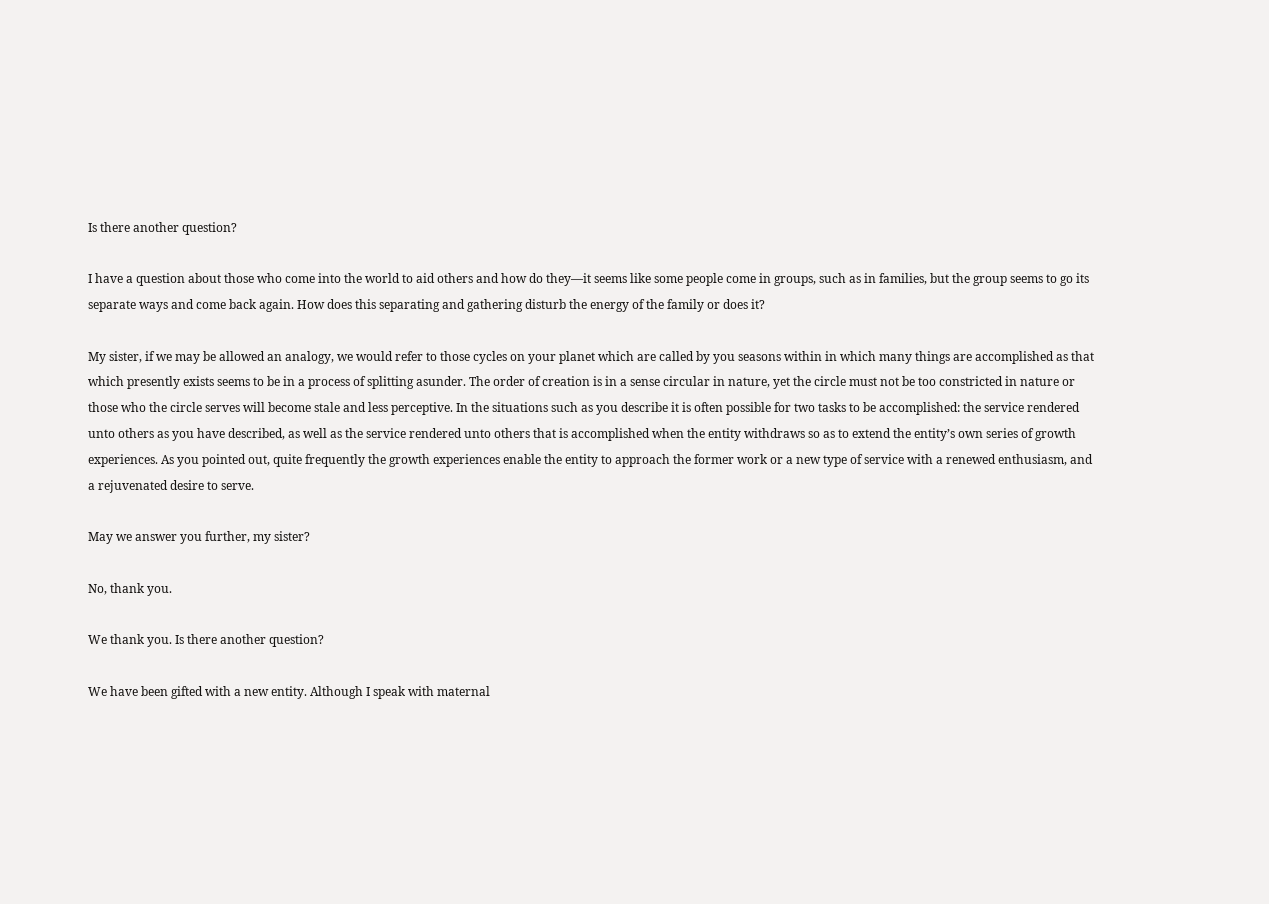Is there another question?

I have a question about those who come into the world to aid others and how do they—it seems like some people come in groups, such as in families, but the group seems to go its separate ways and come back again. How does this separating and gathering disturb the energy of the family or does it?

My sister, if we may be allowed an analogy, we would refer to those cycles on your planet which are called by you seasons within in which many things are accomplished as that which presently exists seems to be in a process of splitting asunder. The order of creation is in a sense circular in nature, yet the circle must not be too constricted in nature or those who the circle serves will become stale and less perceptive. In the situations such as you describe it is often possible for two tasks to be accomplished: the service rendered unto others as you have described, as well as the service rendered unto others that is accomplished when the entity withdraws so as to extend the entity’s own series of growth experiences. As you pointed out, quite frequently the growth experiences enable the entity to approach the former work or a new type of service with a renewed enthusiasm, and a rejuvenated desire to serve.

May we answer you further, my sister?

No, thank you.

We thank you. Is there another question?

We have been gifted with a new entity. Although I speak with maternal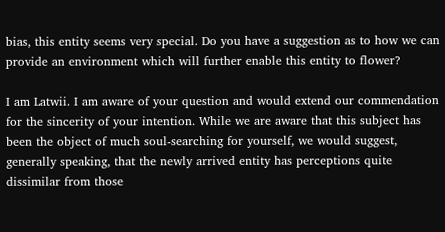bias, this entity seems very special. Do you have a suggestion as to how we can provide an environment which will further enable this entity to flower?

I am Latwii. I am aware of your question and would extend our commendation for the sincerity of your intention. While we are aware that this subject has been the object of much soul-searching for yourself, we would suggest, generally speaking, that the newly arrived entity has perceptions quite dissimilar from those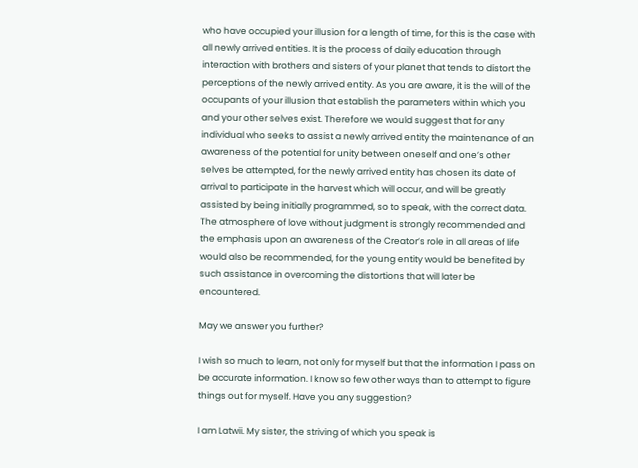who have occupied your illusion for a length of time, for this is the case with all newly arrived entities. It is the process of daily education through interaction with brothers and sisters of your planet that tends to distort the perceptions of the newly arrived entity. As you are aware, it is the will of the occupants of your illusion that establish the parameters within which you and your other selves exist. Therefore we would suggest that for any individual who seeks to assist a newly arrived entity the maintenance of an awareness of the potential for unity between oneself and one’s other selves be attempted, for the newly arrived entity has chosen its date of arrival to participate in the harvest which will occur, and will be greatly assisted by being initially programmed, so to speak, with the correct data. The atmosphere of love without judgment is strongly recommended and the emphasis upon an awareness of the Creator’s role in all areas of life would also be recommended, for the young entity would be benefited by such assistance in overcoming the distortions that will later be encountered.

May we answer you further?

I wish so much to learn, not only for myself but that the information I pass on be accurate information. I know so few other ways than to attempt to figure things out for myself. Have you any suggestion?

I am Latwii. My sister, the striving of which you speak is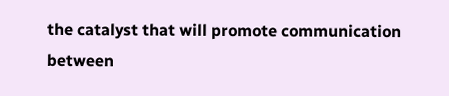the catalyst that will promote communication between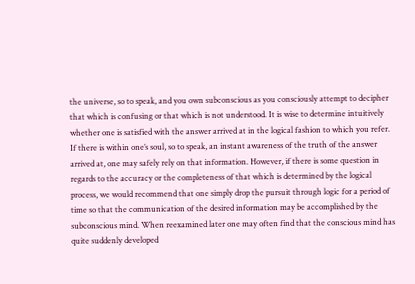the universe, so to speak, and you own subconscious as you consciously attempt to decipher that which is confusing or that which is not understood. It is wise to determine intuitively whether one is satisfied with the answer arrived at in the logical fashion to which you refer. If there is within one’s soul, so to speak, an instant awareness of the truth of the answer arrived at, one may safely rely on that information. However, if there is some question in regards to the accuracy or the completeness of that which is determined by the logical process, we would recommend that one simply drop the pursuit through logic for a period of time so that the communication of the desired information may be accomplished by the subconscious mind. When reexamined later one may often find that the conscious mind has quite suddenly developed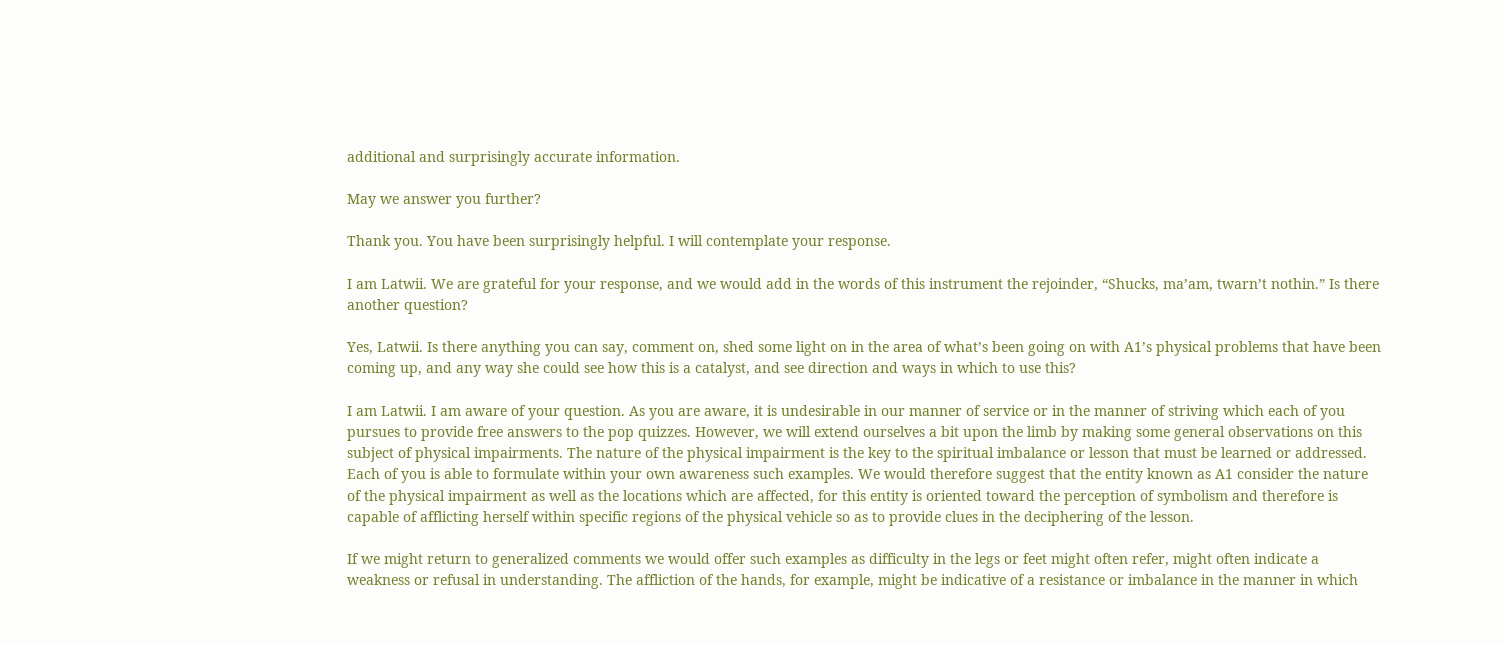additional and surprisingly accurate information.

May we answer you further?

Thank you. You have been surprisingly helpful. I will contemplate your response.

I am Latwii. We are grateful for your response, and we would add in the words of this instrument the rejoinder, “Shucks, ma’am, twarn’t nothin.” Is there another question?

Yes, Latwii. Is there anything you can say, comment on, shed some light on in the area of what’s been going on with A1’s physical problems that have been coming up, and any way she could see how this is a catalyst, and see direction and ways in which to use this?

I am Latwii. I am aware of your question. As you are aware, it is undesirable in our manner of service or in the manner of striving which each of you pursues to provide free answers to the pop quizzes. However, we will extend ourselves a bit upon the limb by making some general observations on this subject of physical impairments. The nature of the physical impairment is the key to the spiritual imbalance or lesson that must be learned or addressed. Each of you is able to formulate within your own awareness such examples. We would therefore suggest that the entity known as A1 consider the nature of the physical impairment as well as the locations which are affected, for this entity is oriented toward the perception of symbolism and therefore is capable of afflicting herself within specific regions of the physical vehicle so as to provide clues in the deciphering of the lesson.

If we might return to generalized comments we would offer such examples as difficulty in the legs or feet might often refer, might often indicate a weakness or refusal in understanding. The affliction of the hands, for example, might be indicative of a resistance or imbalance in the manner in which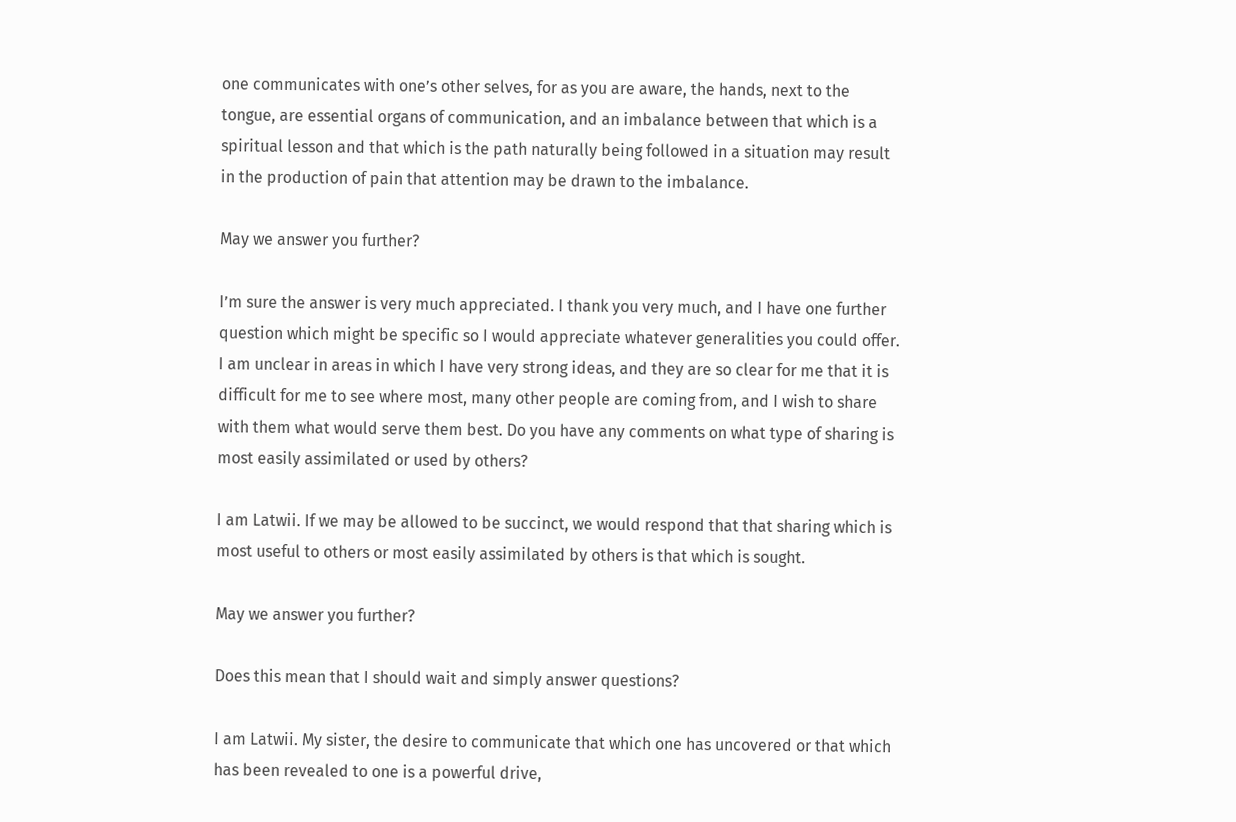one communicates with one’s other selves, for as you are aware, the hands, next to the tongue, are essential organs of communication, and an imbalance between that which is a spiritual lesson and that which is the path naturally being followed in a situation may result in the production of pain that attention may be drawn to the imbalance.

May we answer you further?

I’m sure the answer is very much appreciated. I thank you very much, and I have one further question which might be specific so I would appreciate whatever generalities you could offer. I am unclear in areas in which I have very strong ideas, and they are so clear for me that it is difficult for me to see where most, many other people are coming from, and I wish to share with them what would serve them best. Do you have any comments on what type of sharing is most easily assimilated or used by others?

I am Latwii. If we may be allowed to be succinct, we would respond that that sharing which is most useful to others or most easily assimilated by others is that which is sought.

May we answer you further?

Does this mean that I should wait and simply answer questions?

I am Latwii. My sister, the desire to communicate that which one has uncovered or that which has been revealed to one is a powerful drive,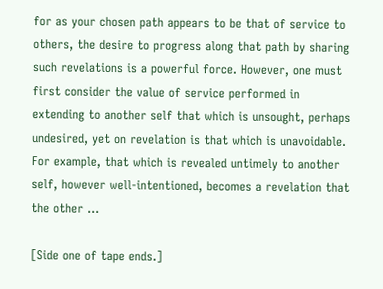for as your chosen path appears to be that of service to others, the desire to progress along that path by sharing such revelations is a powerful force. However, one must first consider the value of service performed in extending to another self that which is unsought, perhaps undesired, yet on revelation is that which is unavoidable. For example, that which is revealed untimely to another self, however well-intentioned, becomes a revelation that the other …

[Side one of tape ends.]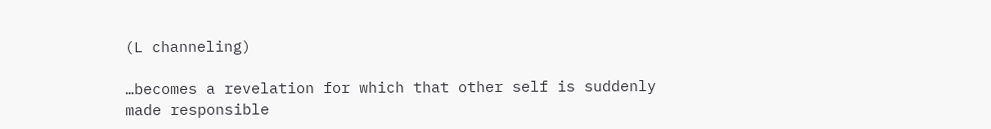(L channeling)

…becomes a revelation for which that other self is suddenly made responsible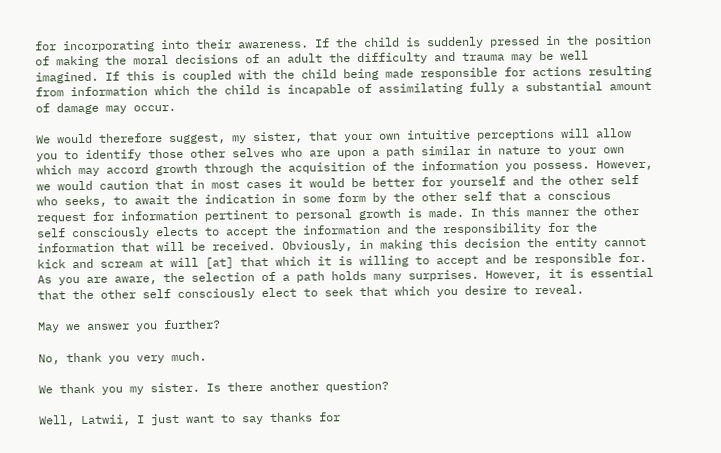for incorporating into their awareness. If the child is suddenly pressed in the position of making the moral decisions of an adult the difficulty and trauma may be well imagined. If this is coupled with the child being made responsible for actions resulting from information which the child is incapable of assimilating fully a substantial amount of damage may occur.

We would therefore suggest, my sister, that your own intuitive perceptions will allow you to identify those other selves who are upon a path similar in nature to your own which may accord growth through the acquisition of the information you possess. However, we would caution that in most cases it would be better for yourself and the other self who seeks, to await the indication in some form by the other self that a conscious request for information pertinent to personal growth is made. In this manner the other self consciously elects to accept the information and the responsibility for the information that will be received. Obviously, in making this decision the entity cannot kick and scream at will [at] that which it is willing to accept and be responsible for. As you are aware, the selection of a path holds many surprises. However, it is essential that the other self consciously elect to seek that which you desire to reveal.

May we answer you further?

No, thank you very much.

We thank you my sister. Is there another question?

Well, Latwii, I just want to say thanks for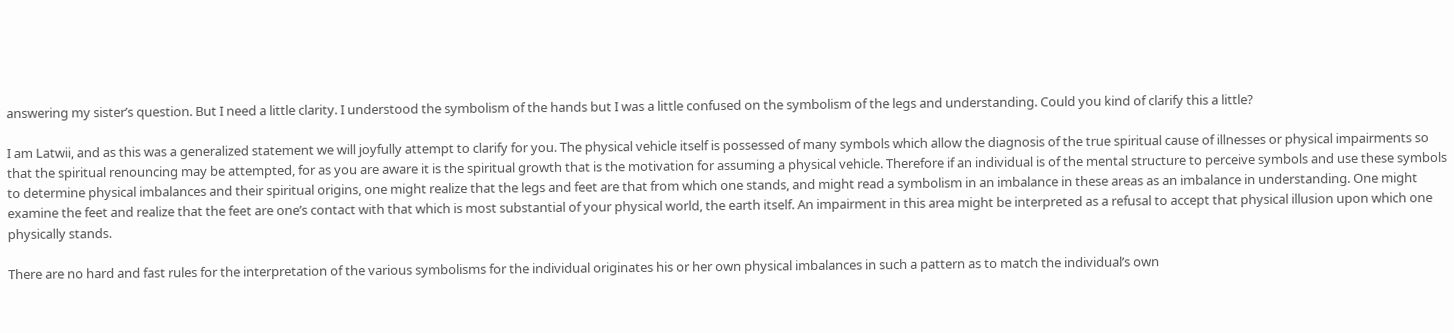answering my sister’s question. But I need a little clarity. I understood the symbolism of the hands but I was a little confused on the symbolism of the legs and understanding. Could you kind of clarify this a little?

I am Latwii, and as this was a generalized statement we will joyfully attempt to clarify for you. The physical vehicle itself is possessed of many symbols which allow the diagnosis of the true spiritual cause of illnesses or physical impairments so that the spiritual renouncing may be attempted, for as you are aware it is the spiritual growth that is the motivation for assuming a physical vehicle. Therefore if an individual is of the mental structure to perceive symbols and use these symbols to determine physical imbalances and their spiritual origins, one might realize that the legs and feet are that from which one stands, and might read a symbolism in an imbalance in these areas as an imbalance in understanding. One might examine the feet and realize that the feet are one’s contact with that which is most substantial of your physical world, the earth itself. An impairment in this area might be interpreted as a refusal to accept that physical illusion upon which one physically stands.

There are no hard and fast rules for the interpretation of the various symbolisms for the individual originates his or her own physical imbalances in such a pattern as to match the individual’s own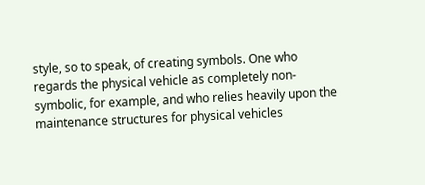style, so to speak, of creating symbols. One who regards the physical vehicle as completely non-symbolic, for example, and who relies heavily upon the maintenance structures for physical vehicles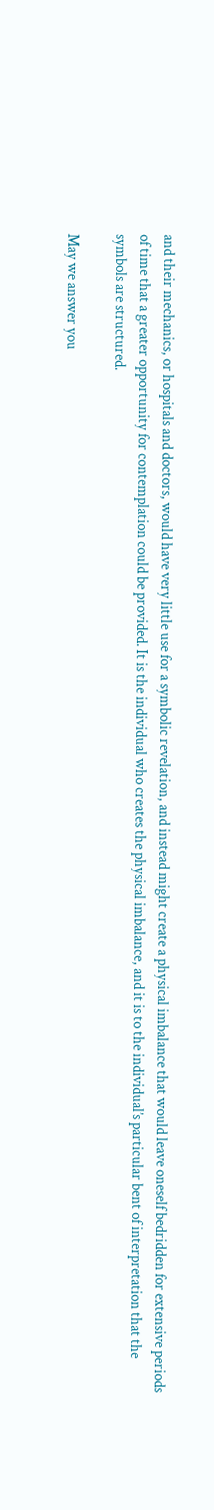and their mechanics, or hospitals and doctors, would have very little use for a symbolic revelation, and instead might create a physical imbalance that would leave oneself bedridden for extensive periods of time that a greater opportunity for contemplation could be provided. It is the individual who creates the physical imbalance, and it is to the individual’s particular bent of interpretation that the symbols are structured.

May we answer you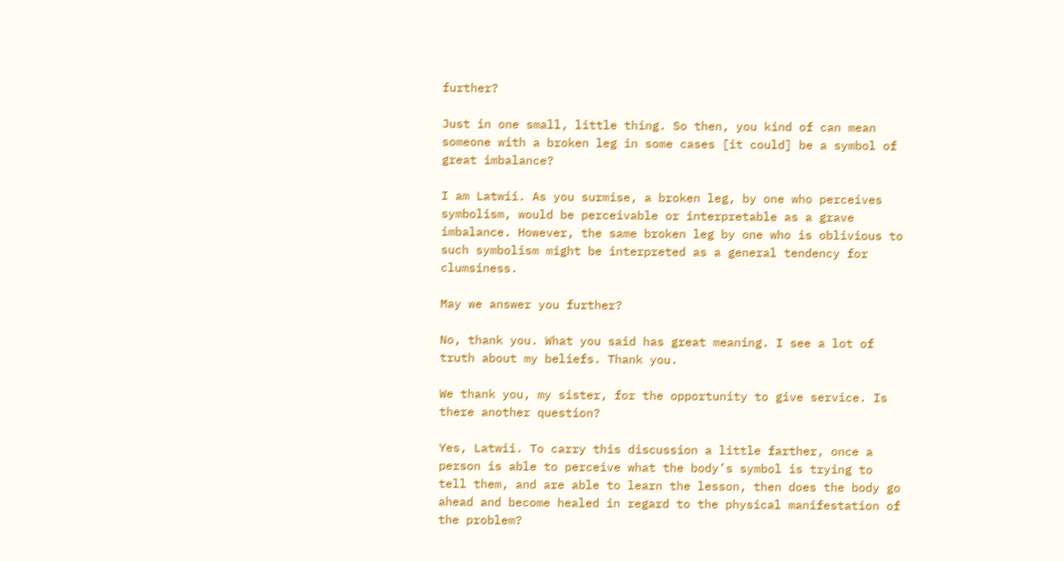further?

Just in one small, little thing. So then, you kind of can mean someone with a broken leg in some cases [it could] be a symbol of great imbalance?

I am Latwii. As you surmise, a broken leg, by one who perceives symbolism, would be perceivable or interpretable as a grave imbalance. However, the same broken leg by one who is oblivious to such symbolism might be interpreted as a general tendency for clumsiness.

May we answer you further?

No, thank you. What you said has great meaning. I see a lot of truth about my beliefs. Thank you.

We thank you, my sister, for the opportunity to give service. Is there another question?

Yes, Latwii. To carry this discussion a little farther, once a person is able to perceive what the body’s symbol is trying to tell them, and are able to learn the lesson, then does the body go ahead and become healed in regard to the physical manifestation of the problem?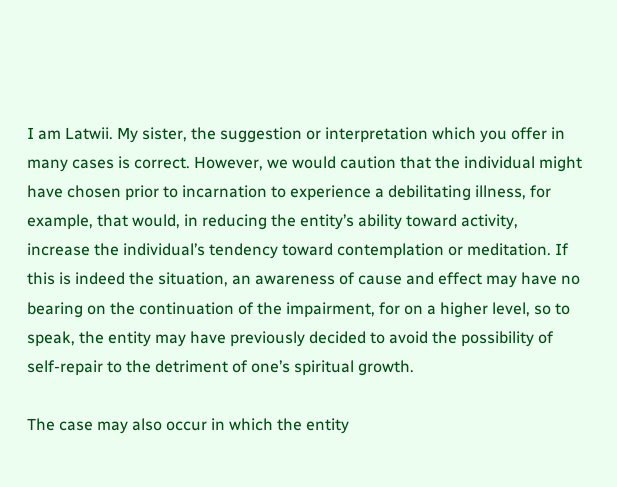I am Latwii. My sister, the suggestion or interpretation which you offer in many cases is correct. However, we would caution that the individual might have chosen prior to incarnation to experience a debilitating illness, for example, that would, in reducing the entity’s ability toward activity, increase the individual’s tendency toward contemplation or meditation. If this is indeed the situation, an awareness of cause and effect may have no bearing on the continuation of the impairment, for on a higher level, so to speak, the entity may have previously decided to avoid the possibility of self-repair to the detriment of one’s spiritual growth.

The case may also occur in which the entity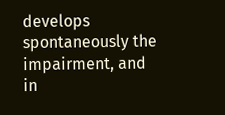develops spontaneously the impairment, and in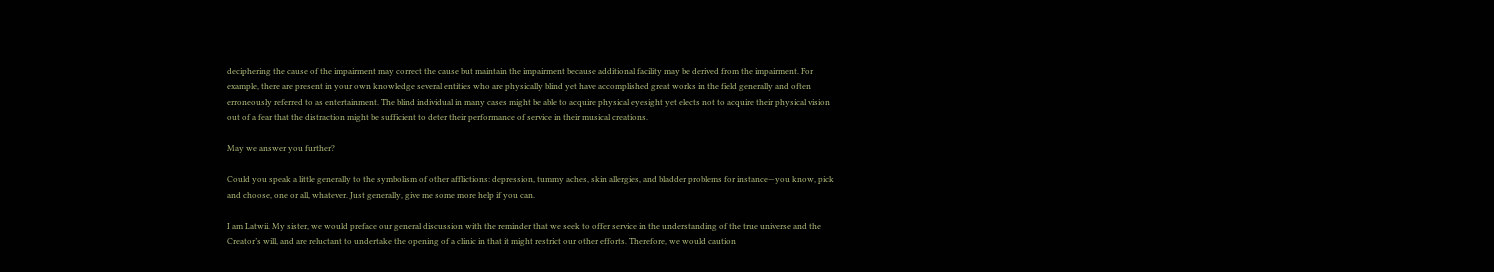deciphering the cause of the impairment may correct the cause but maintain the impairment because additional facility may be derived from the impairment. For example, there are present in your own knowledge several entities who are physically blind yet have accomplished great works in the field generally and often erroneously referred to as entertainment. The blind individual in many cases might be able to acquire physical eyesight yet elects not to acquire their physical vision out of a fear that the distraction might be sufficient to deter their performance of service in their musical creations.

May we answer you further?

Could you speak a little generally to the symbolism of other afflictions: depression, tummy aches, skin allergies, and bladder problems for instance—you know, pick and choose, one or all, whatever. Just generally, give me some more help if you can.

I am Latwii. My sister, we would preface our general discussion with the reminder that we seek to offer service in the understanding of the true universe and the Creator’s will, and are reluctant to undertake the opening of a clinic in that it might restrict our other efforts. Therefore, we would caution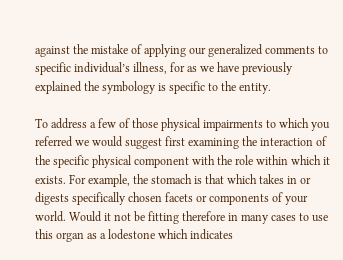against the mistake of applying our generalized comments to specific individual’s illness, for as we have previously explained the symbology is specific to the entity.

To address a few of those physical impairments to which you referred we would suggest first examining the interaction of the specific physical component with the role within which it exists. For example, the stomach is that which takes in or digests specifically chosen facets or components of your world. Would it not be fitting therefore in many cases to use this organ as a lodestone which indicates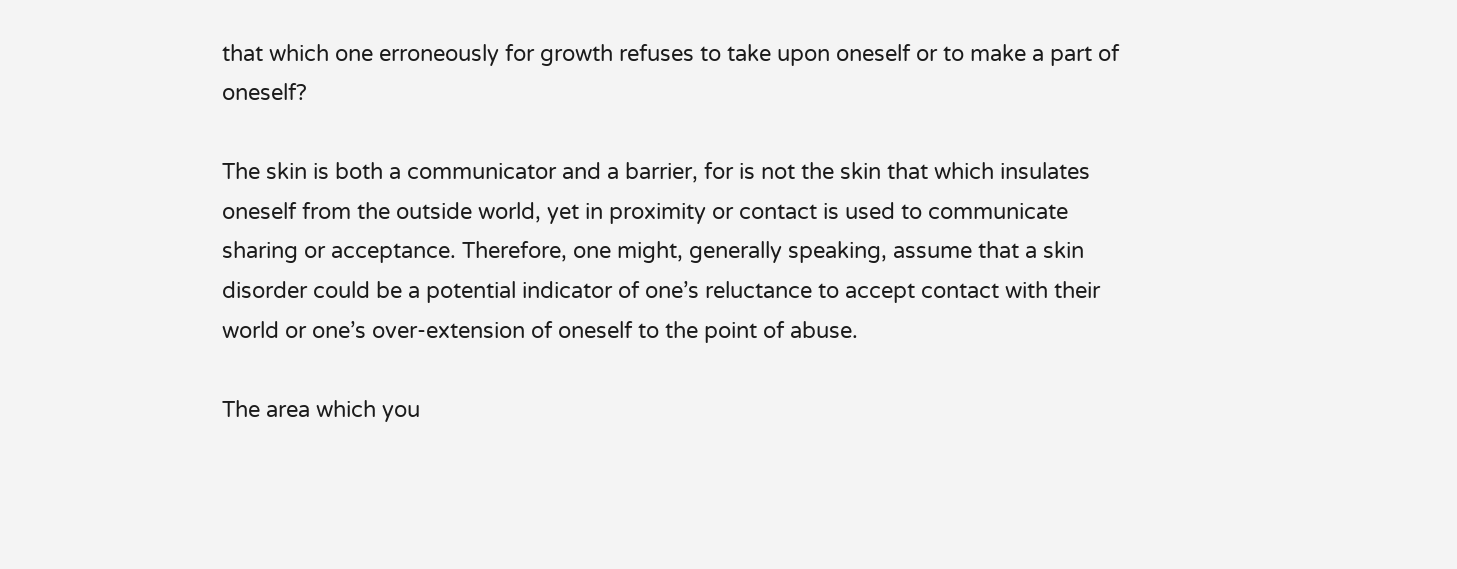that which one erroneously for growth refuses to take upon oneself or to make a part of oneself?

The skin is both a communicator and a barrier, for is not the skin that which insulates oneself from the outside world, yet in proximity or contact is used to communicate sharing or acceptance. Therefore, one might, generally speaking, assume that a skin disorder could be a potential indicator of one’s reluctance to accept contact with their world or one’s over-extension of oneself to the point of abuse.

The area which you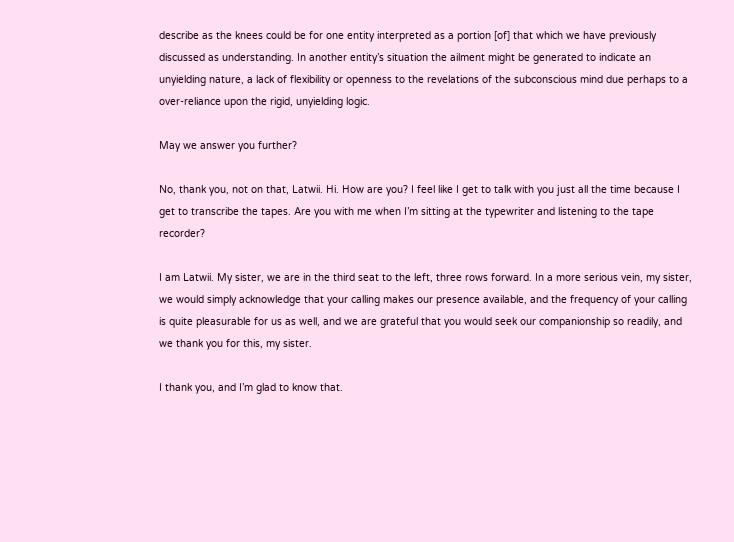describe as the knees could be for one entity interpreted as a portion [of] that which we have previously discussed as understanding. In another entity’s situation the ailment might be generated to indicate an unyielding nature, a lack of flexibility or openness to the revelations of the subconscious mind due perhaps to a over-reliance upon the rigid, unyielding logic.

May we answer you further?

No, thank you, not on that, Latwii. Hi. How are you? I feel like I get to talk with you just all the time because I get to transcribe the tapes. Are you with me when I’m sitting at the typewriter and listening to the tape recorder?

I am Latwii. My sister, we are in the third seat to the left, three rows forward. In a more serious vein, my sister, we would simply acknowledge that your calling makes our presence available, and the frequency of your calling is quite pleasurable for us as well, and we are grateful that you would seek our companionship so readily, and we thank you for this, my sister.

I thank you, and I’m glad to know that.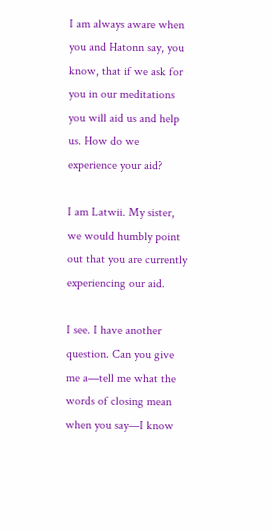I am always aware when you and Hatonn say, you know, that if we ask for you in our meditations you will aid us and help us. How do we experience your aid?

I am Latwii. My sister, we would humbly point out that you are currently experiencing our aid.

I see. I have another question. Can you give me a—tell me what the words of closing mean when you say—I know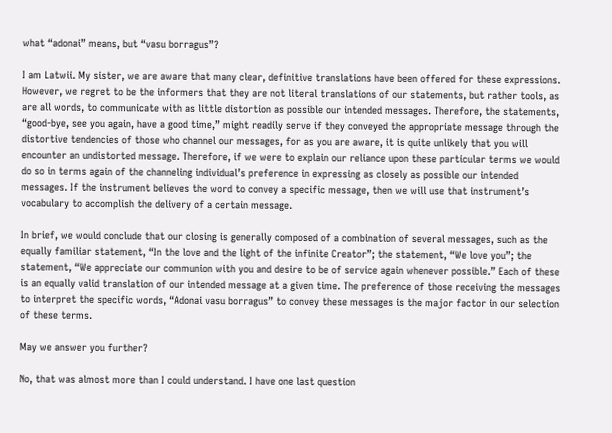what “adonai” means, but “vasu borragus”?

I am Latwii. My sister, we are aware that many clear, definitive translations have been offered for these expressions. However, we regret to be the informers that they are not literal translations of our statements, but rather tools, as are all words, to communicate with as little distortion as possible our intended messages. Therefore, the statements, “good-bye, see you again, have a good time,” might readily serve if they conveyed the appropriate message through the distortive tendencies of those who channel our messages, for as you are aware, it is quite unlikely that you will encounter an undistorted message. Therefore, if we were to explain our reliance upon these particular terms we would do so in terms again of the channeling individual’s preference in expressing as closely as possible our intended messages. If the instrument believes the word to convey a specific message, then we will use that instrument’s vocabulary to accomplish the delivery of a certain message.

In brief, we would conclude that our closing is generally composed of a combination of several messages, such as the equally familiar statement, “In the love and the light of the infinite Creator”; the statement, “We love you”; the statement, “We appreciate our communion with you and desire to be of service again whenever possible.” Each of these is an equally valid translation of our intended message at a given time. The preference of those receiving the messages to interpret the specific words, “Adonai vasu borragus” to convey these messages is the major factor in our selection of these terms.

May we answer you further?

No, that was almost more than I could understand. I have one last question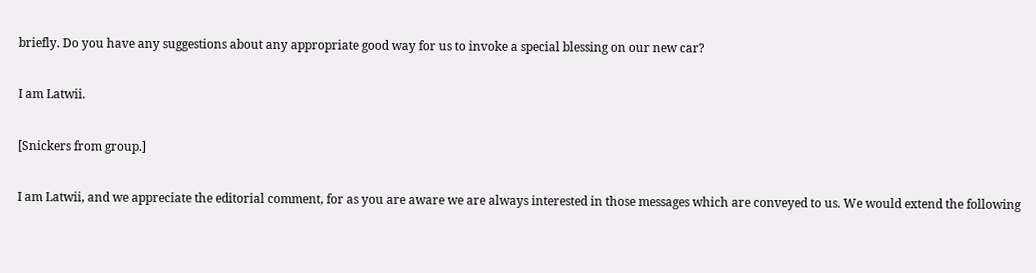briefly. Do you have any suggestions about any appropriate good way for us to invoke a special blessing on our new car?

I am Latwii.

[Snickers from group.]

I am Latwii, and we appreciate the editorial comment, for as you are aware we are always interested in those messages which are conveyed to us. We would extend the following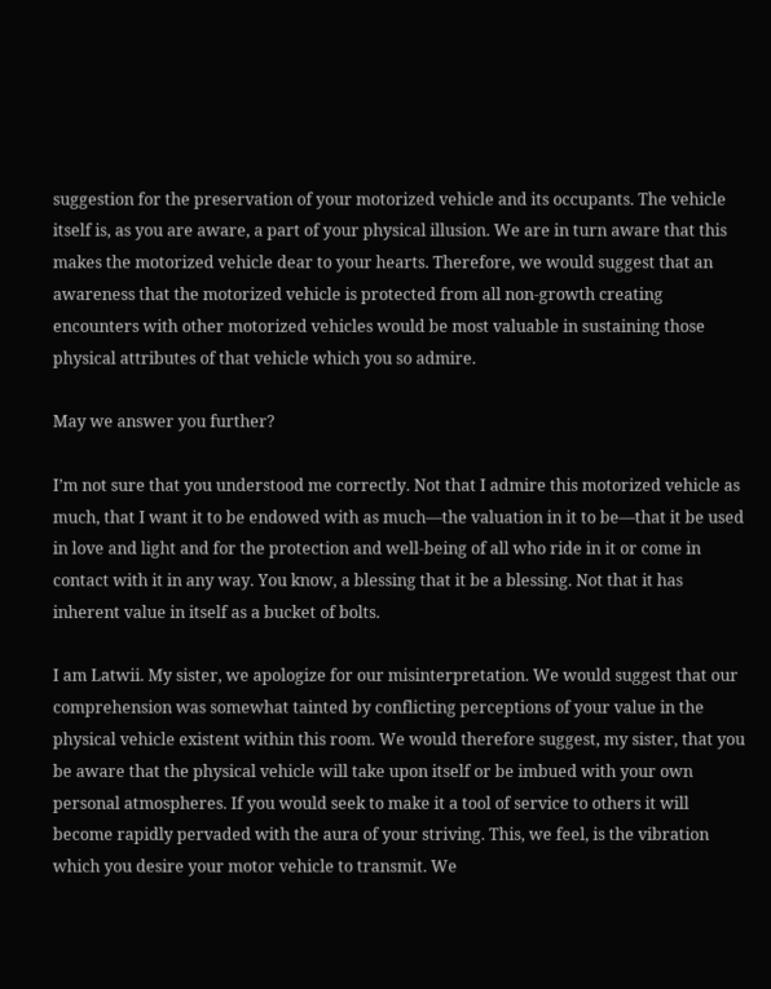suggestion for the preservation of your motorized vehicle and its occupants. The vehicle itself is, as you are aware, a part of your physical illusion. We are in turn aware that this makes the motorized vehicle dear to your hearts. Therefore, we would suggest that an awareness that the motorized vehicle is protected from all non-growth creating encounters with other motorized vehicles would be most valuable in sustaining those physical attributes of that vehicle which you so admire.

May we answer you further?

I’m not sure that you understood me correctly. Not that I admire this motorized vehicle as much, that I want it to be endowed with as much—the valuation in it to be—that it be used in love and light and for the protection and well-being of all who ride in it or come in contact with it in any way. You know, a blessing that it be a blessing. Not that it has inherent value in itself as a bucket of bolts.

I am Latwii. My sister, we apologize for our misinterpretation. We would suggest that our comprehension was somewhat tainted by conflicting perceptions of your value in the physical vehicle existent within this room. We would therefore suggest, my sister, that you be aware that the physical vehicle will take upon itself or be imbued with your own personal atmospheres. If you would seek to make it a tool of service to others it will become rapidly pervaded with the aura of your striving. This, we feel, is the vibration which you desire your motor vehicle to transmit. We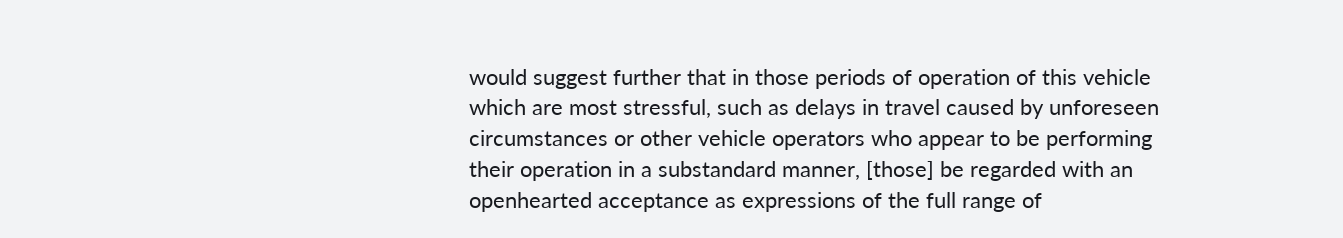would suggest further that in those periods of operation of this vehicle which are most stressful, such as delays in travel caused by unforeseen circumstances or other vehicle operators who appear to be performing their operation in a substandard manner, [those] be regarded with an openhearted acceptance as expressions of the full range of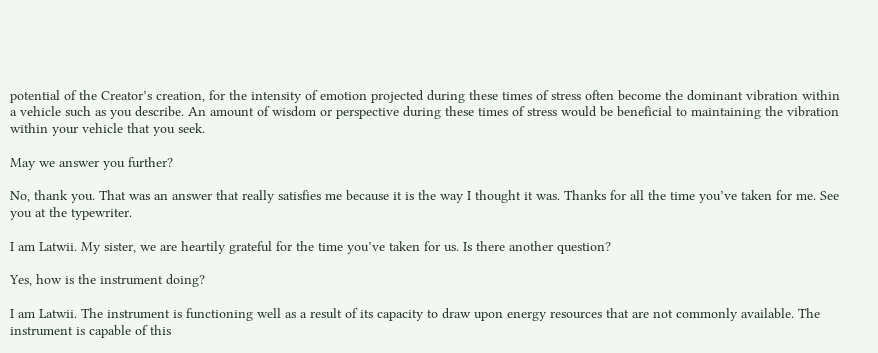potential of the Creator’s creation, for the intensity of emotion projected during these times of stress often become the dominant vibration within a vehicle such as you describe. An amount of wisdom or perspective during these times of stress would be beneficial to maintaining the vibration within your vehicle that you seek.

May we answer you further?

No, thank you. That was an answer that really satisfies me because it is the way I thought it was. Thanks for all the time you’ve taken for me. See you at the typewriter.

I am Latwii. My sister, we are heartily grateful for the time you’ve taken for us. Is there another question?

Yes, how is the instrument doing?

I am Latwii. The instrument is functioning well as a result of its capacity to draw upon energy resources that are not commonly available. The instrument is capable of this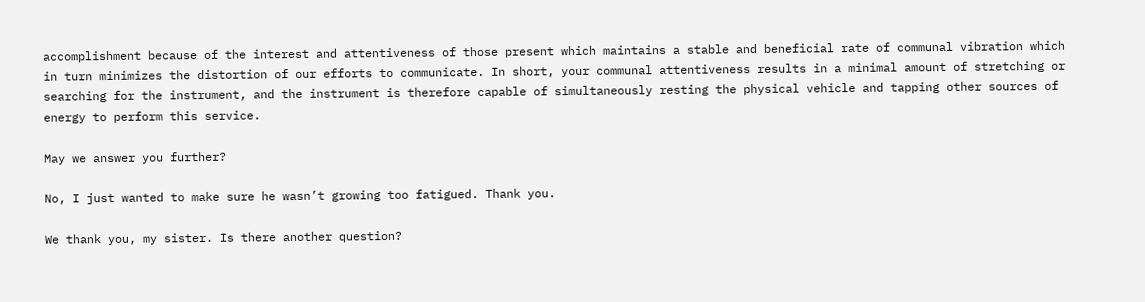accomplishment because of the interest and attentiveness of those present which maintains a stable and beneficial rate of communal vibration which in turn minimizes the distortion of our efforts to communicate. In short, your communal attentiveness results in a minimal amount of stretching or searching for the instrument, and the instrument is therefore capable of simultaneously resting the physical vehicle and tapping other sources of energy to perform this service.

May we answer you further?

No, I just wanted to make sure he wasn’t growing too fatigued. Thank you.

We thank you, my sister. Is there another question?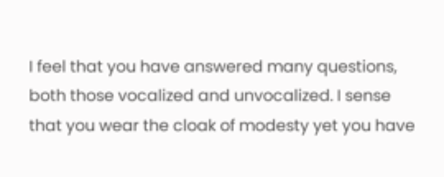I feel that you have answered many questions, both those vocalized and unvocalized. I sense that you wear the cloak of modesty yet you have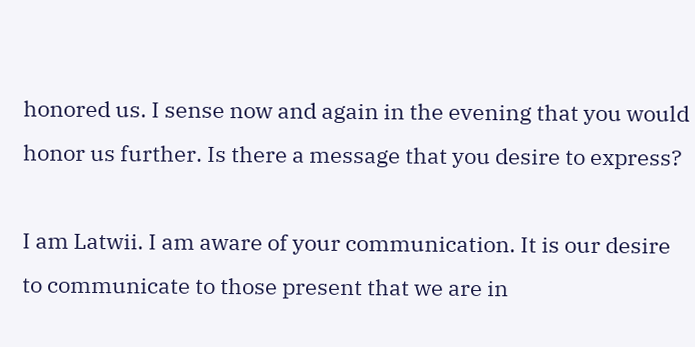honored us. I sense now and again in the evening that you would honor us further. Is there a message that you desire to express?

I am Latwii. I am aware of your communication. It is our desire to communicate to those present that we are in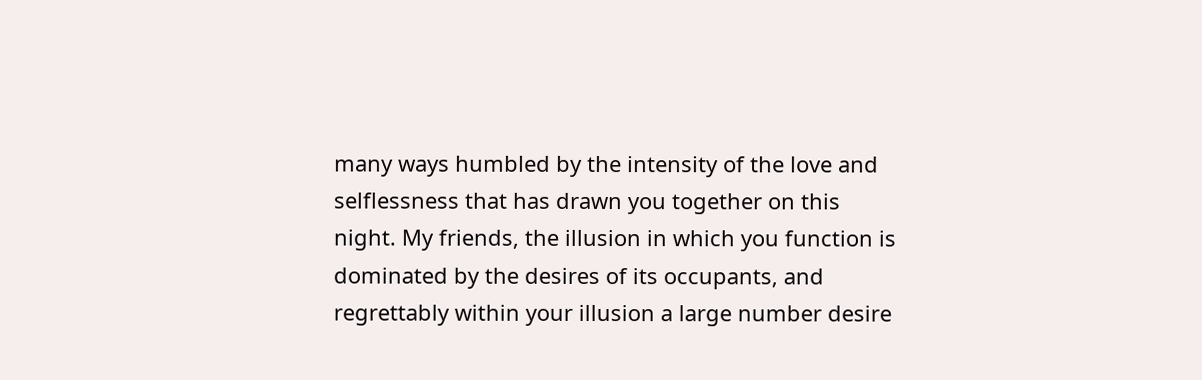many ways humbled by the intensity of the love and selflessness that has drawn you together on this night. My friends, the illusion in which you function is dominated by the desires of its occupants, and regrettably within your illusion a large number desire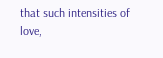that such intensities of love,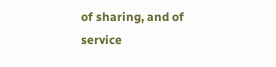of sharing, and of service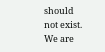should not exist. We are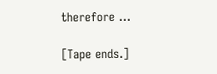therefore …

[Tape ends.]